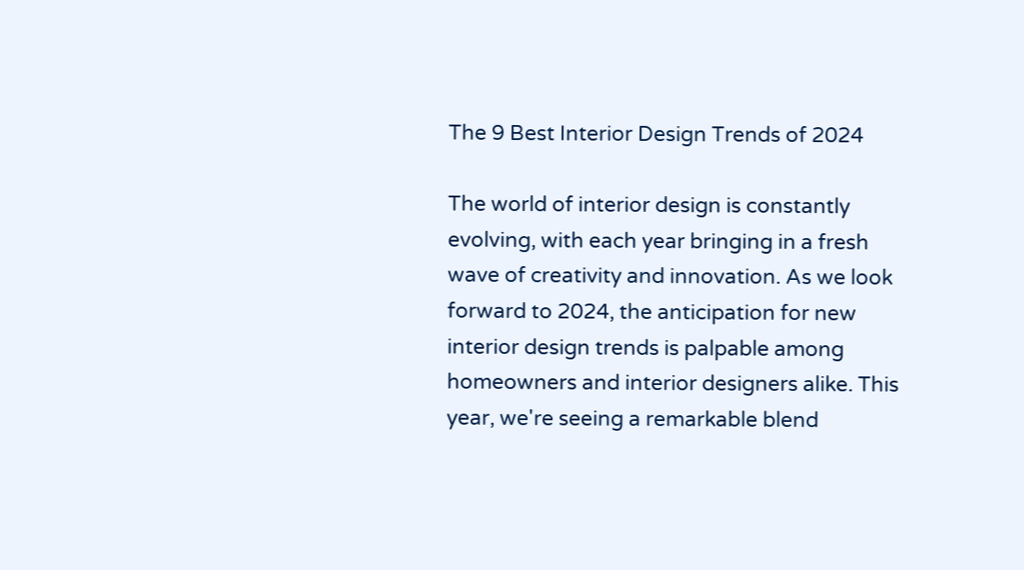The 9 Best Interior Design Trends of 2024

The world of interior design is constantly evolving, with each year bringing in a fresh wave of creativity and innovation. As we look forward to 2024, the anticipation for new interior design trends is palpable among homeowners and interior designers alike. This year, we're seeing a remarkable blend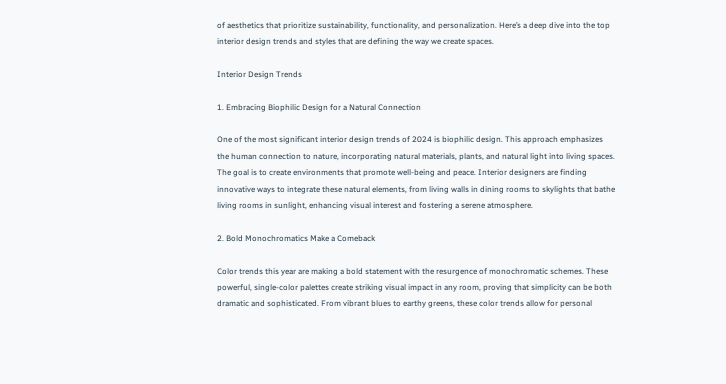of aesthetics that prioritize sustainability, functionality, and personalization. Here’s a deep dive into the top interior design trends and styles that are defining the way we create spaces.

Interior Design Trends

1. Embracing Biophilic Design for a Natural Connection

One of the most significant interior design trends of 2024 is biophilic design. This approach emphasizes the human connection to nature, incorporating natural materials, plants, and natural light into living spaces. The goal is to create environments that promote well-being and peace. Interior designers are finding innovative ways to integrate these natural elements, from living walls in dining rooms to skylights that bathe living rooms in sunlight, enhancing visual interest and fostering a serene atmosphere.

2. Bold Monochromatics Make a Comeback

Color trends this year are making a bold statement with the resurgence of monochromatic schemes. These powerful, single-color palettes create striking visual impact in any room, proving that simplicity can be both dramatic and sophisticated. From vibrant blues to earthy greens, these color trends allow for personal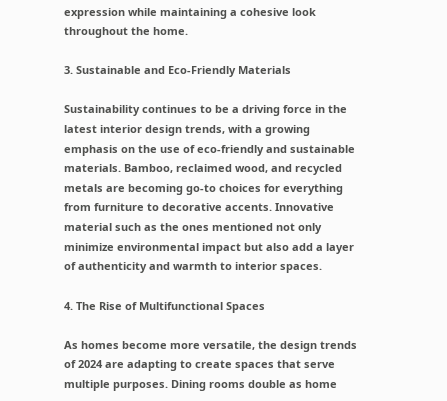expression while maintaining a cohesive look throughout the home.

3. Sustainable and Eco-Friendly Materials

Sustainability continues to be a driving force in the latest interior design trends, with a growing emphasis on the use of eco-friendly and sustainable materials. Bamboo, reclaimed wood, and recycled metals are becoming go-to choices for everything from furniture to decorative accents. Innovative material such as the ones mentioned not only minimize environmental impact but also add a layer of authenticity and warmth to interior spaces.

4. The Rise of Multifunctional Spaces

As homes become more versatile, the design trends of 2024 are adapting to create spaces that serve multiple purposes. Dining rooms double as home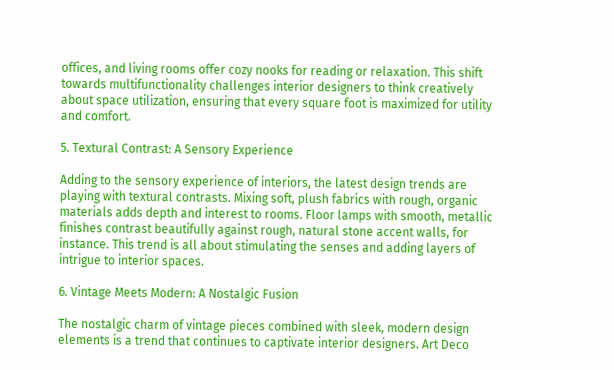offices, and living rooms offer cozy nooks for reading or relaxation. This shift towards multifunctionality challenges interior designers to think creatively about space utilization, ensuring that every square foot is maximized for utility and comfort.

5. Textural Contrast: A Sensory Experience

Adding to the sensory experience of interiors, the latest design trends are playing with textural contrasts. Mixing soft, plush fabrics with rough, organic materials adds depth and interest to rooms. Floor lamps with smooth, metallic finishes contrast beautifully against rough, natural stone accent walls, for instance. This trend is all about stimulating the senses and adding layers of intrigue to interior spaces.

6. Vintage Meets Modern: A Nostalgic Fusion

The nostalgic charm of vintage pieces combined with sleek, modern design elements is a trend that continues to captivate interior designers. Art Deco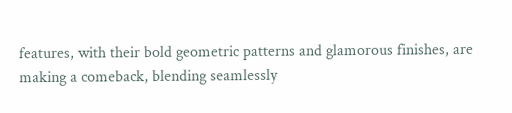features, with their bold geometric patterns and glamorous finishes, are making a comeback, blending seamlessly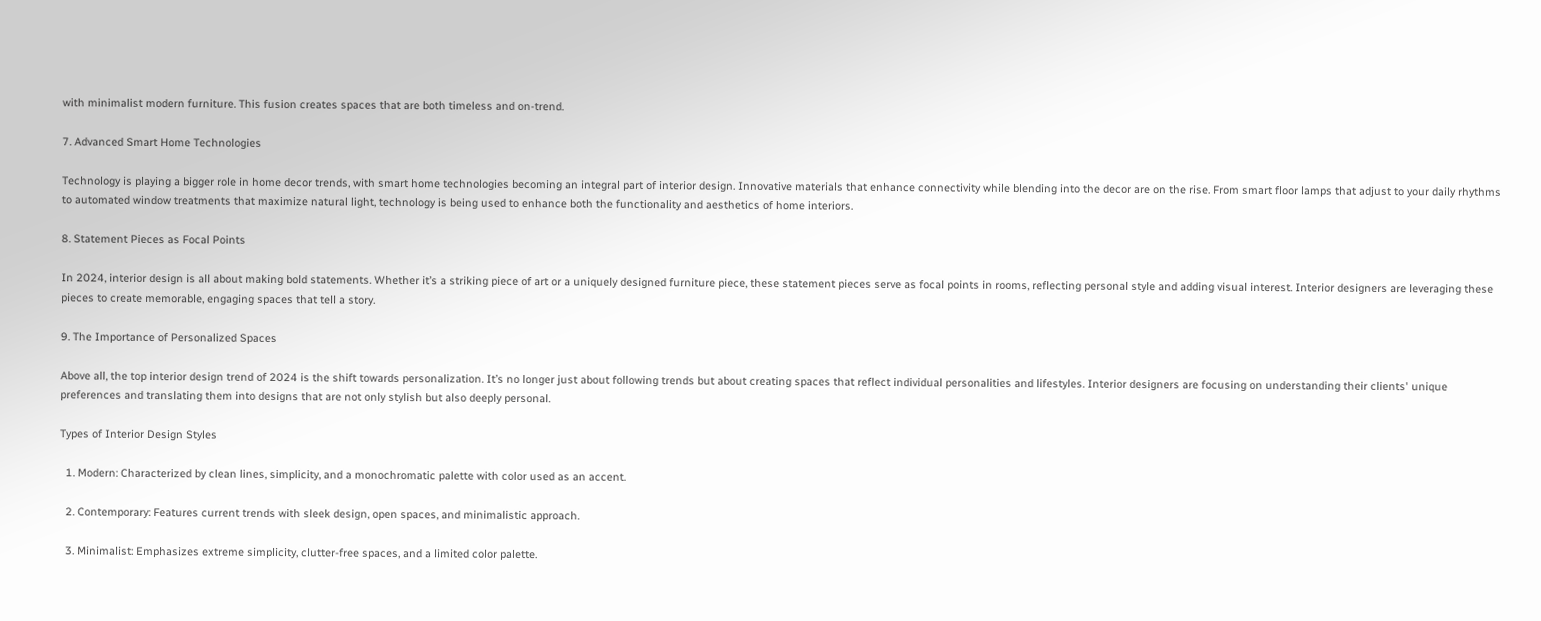with minimalist modern furniture. This fusion creates spaces that are both timeless and on-trend.

7. Advanced Smart Home Technologies

Technology is playing a bigger role in home decor trends, with smart home technologies becoming an integral part of interior design. Innovative materials that enhance connectivity while blending into the decor are on the rise. From smart floor lamps that adjust to your daily rhythms to automated window treatments that maximize natural light, technology is being used to enhance both the functionality and aesthetics of home interiors.

8. Statement Pieces as Focal Points

In 2024, interior design is all about making bold statements. Whether it’s a striking piece of art or a uniquely designed furniture piece, these statement pieces serve as focal points in rooms, reflecting personal style and adding visual interest. Interior designers are leveraging these pieces to create memorable, engaging spaces that tell a story.

9. The Importance of Personalized Spaces

Above all, the top interior design trend of 2024 is the shift towards personalization. It’s no longer just about following trends but about creating spaces that reflect individual personalities and lifestyles. Interior designers are focusing on understanding their clients' unique preferences and translating them into designs that are not only stylish but also deeply personal.

Types of Interior Design Styles

  1. Modern: Characterized by clean lines, simplicity, and a monochromatic palette with color used as an accent.

  2. Contemporary: Features current trends with sleek design, open spaces, and minimalistic approach.

  3. Minimalist: Emphasizes extreme simplicity, clutter-free spaces, and a limited color palette.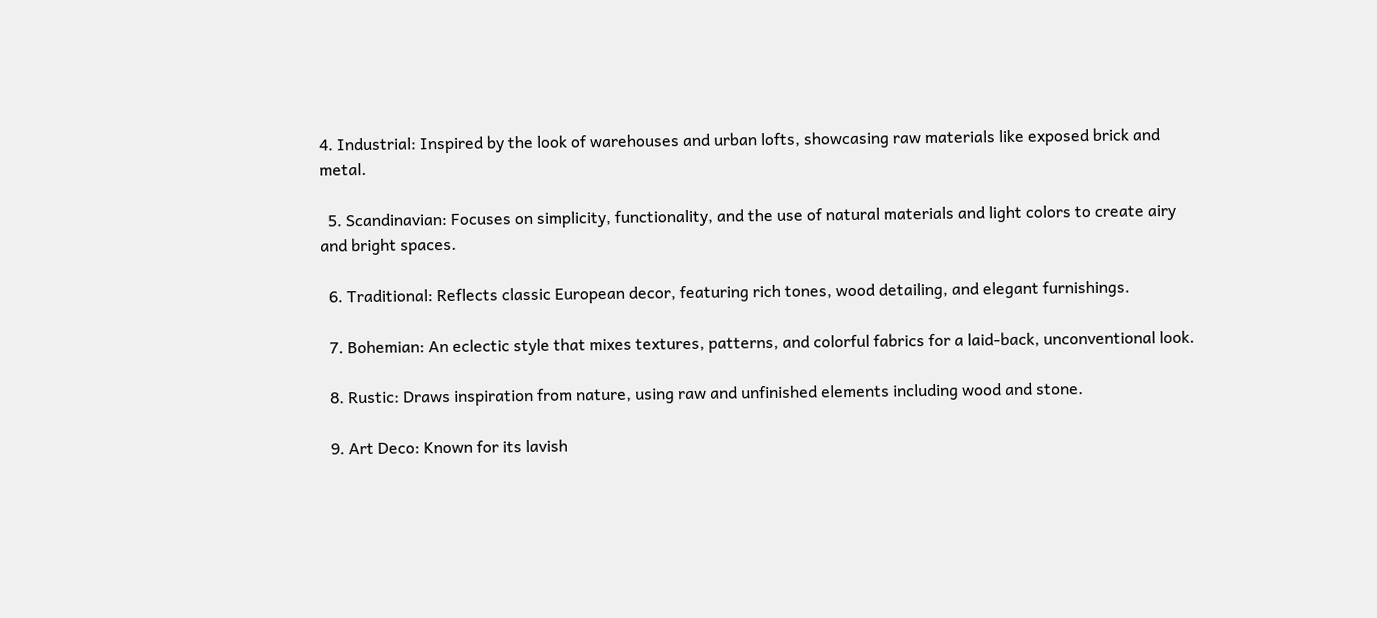4. Industrial: Inspired by the look of warehouses and urban lofts, showcasing raw materials like exposed brick and metal.

  5. Scandinavian: Focuses on simplicity, functionality, and the use of natural materials and light colors to create airy and bright spaces.

  6. Traditional: Reflects classic European decor, featuring rich tones, wood detailing, and elegant furnishings.

  7. Bohemian: An eclectic style that mixes textures, patterns, and colorful fabrics for a laid-back, unconventional look.

  8. Rustic: Draws inspiration from nature, using raw and unfinished elements including wood and stone.

  9. Art Deco: Known for its lavish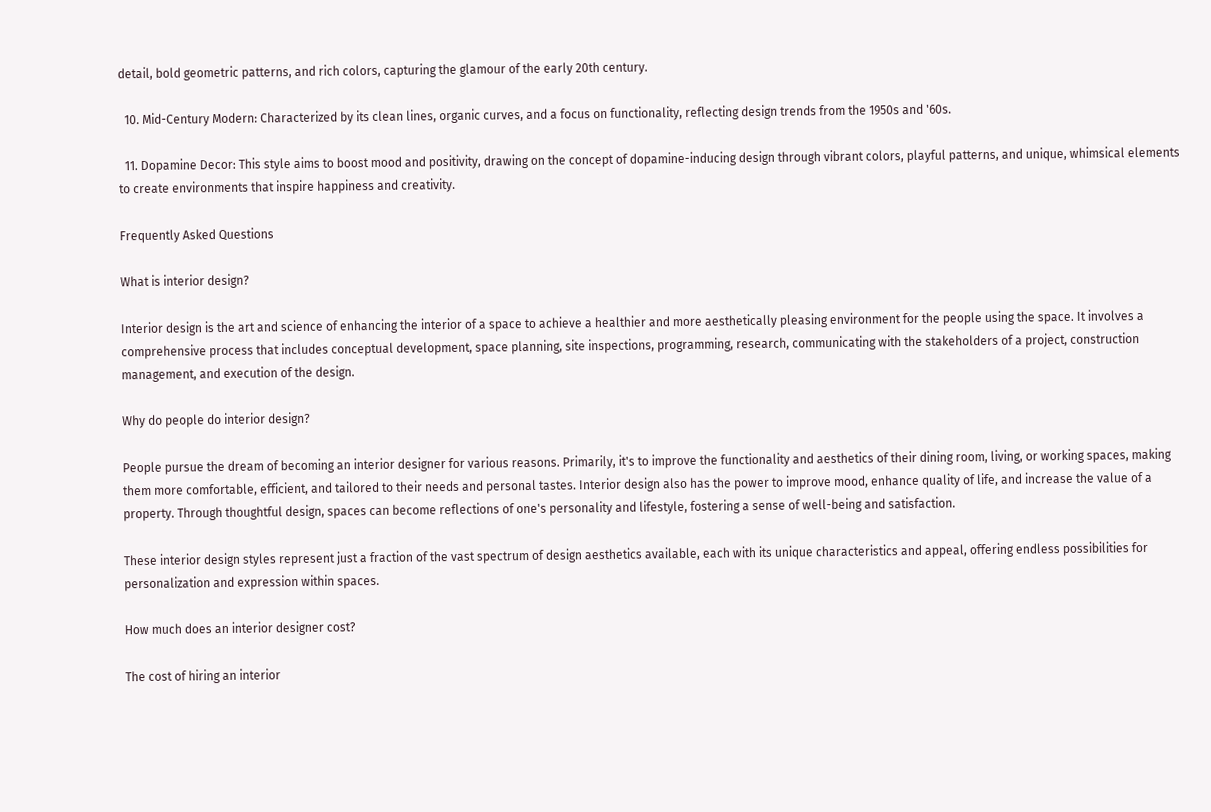detail, bold geometric patterns, and rich colors, capturing the glamour of the early 20th century.

  10. Mid-Century Modern: Characterized by its clean lines, organic curves, and a focus on functionality, reflecting design trends from the 1950s and '60s.

  11. Dopamine Decor: This style aims to boost mood and positivity, drawing on the concept of dopamine-inducing design through vibrant colors, playful patterns, and unique, whimsical elements to create environments that inspire happiness and creativity.

Frequently Asked Questions

What is interior design?

Interior design is the art and science of enhancing the interior of a space to achieve a healthier and more aesthetically pleasing environment for the people using the space. It involves a comprehensive process that includes conceptual development, space planning, site inspections, programming, research, communicating with the stakeholders of a project, construction management, and execution of the design.

Why do people do interior design?

People pursue the dream of becoming an interior designer for various reasons. Primarily, it's to improve the functionality and aesthetics of their dining room, living, or working spaces, making them more comfortable, efficient, and tailored to their needs and personal tastes. Interior design also has the power to improve mood, enhance quality of life, and increase the value of a property. Through thoughtful design, spaces can become reflections of one's personality and lifestyle, fostering a sense of well-being and satisfaction.

These interior design styles represent just a fraction of the vast spectrum of design aesthetics available, each with its unique characteristics and appeal, offering endless possibilities for personalization and expression within spaces.

How much does an interior designer cost?

The cost of hiring an interior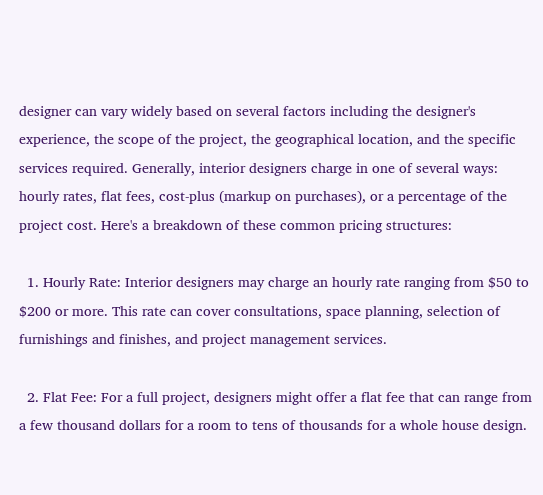designer can vary widely based on several factors including the designer's experience, the scope of the project, the geographical location, and the specific services required. Generally, interior designers charge in one of several ways: hourly rates, flat fees, cost-plus (markup on purchases), or a percentage of the project cost. Here's a breakdown of these common pricing structures:

  1. Hourly Rate: Interior designers may charge an hourly rate ranging from $50 to $200 or more. This rate can cover consultations, space planning, selection of furnishings and finishes, and project management services.

  2. Flat Fee: For a full project, designers might offer a flat fee that can range from a few thousand dollars for a room to tens of thousands for a whole house design.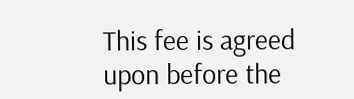This fee is agreed upon before the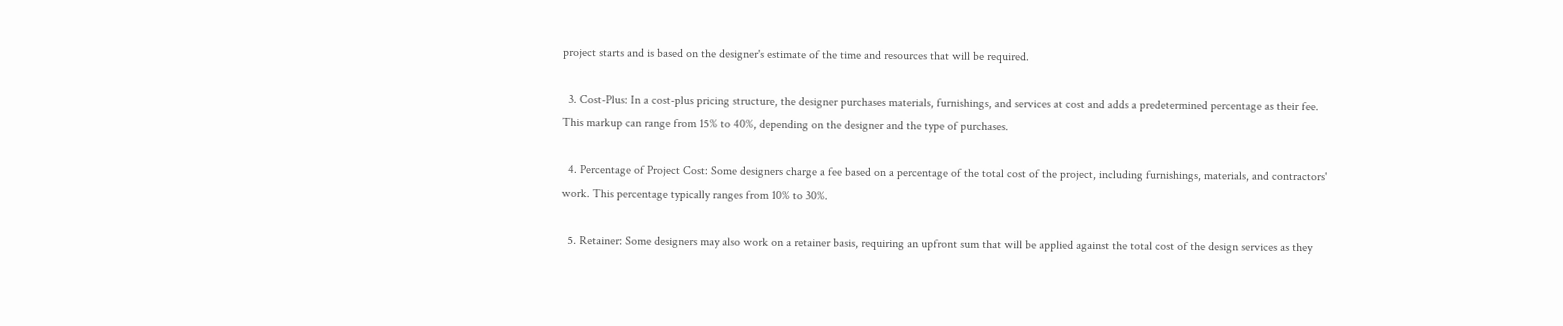project starts and is based on the designer's estimate of the time and resources that will be required.

  3. Cost-Plus: In a cost-plus pricing structure, the designer purchases materials, furnishings, and services at cost and adds a predetermined percentage as their fee. This markup can range from 15% to 40%, depending on the designer and the type of purchases.

  4. Percentage of Project Cost: Some designers charge a fee based on a percentage of the total cost of the project, including furnishings, materials, and contractors' work. This percentage typically ranges from 10% to 30%.

  5. Retainer: Some designers may also work on a retainer basis, requiring an upfront sum that will be applied against the total cost of the design services as they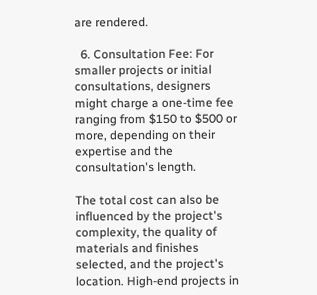are rendered.

  6. Consultation Fee: For smaller projects or initial consultations, designers might charge a one-time fee ranging from $150 to $500 or more, depending on their expertise and the consultation's length.

The total cost can also be influenced by the project's complexity, the quality of materials and finishes selected, and the project's location. High-end projects in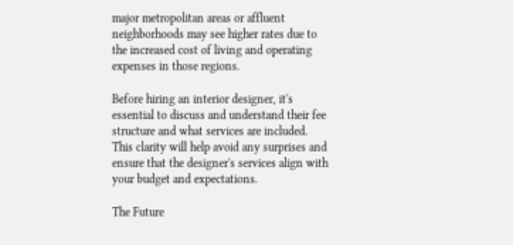major metropolitan areas or affluent neighborhoods may see higher rates due to the increased cost of living and operating expenses in those regions.

Before hiring an interior designer, it's essential to discuss and understand their fee structure and what services are included. This clarity will help avoid any surprises and ensure that the designer's services align with your budget and expectations.

The Future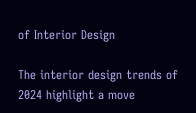of Interior Design

The interior design trends of 2024 highlight a move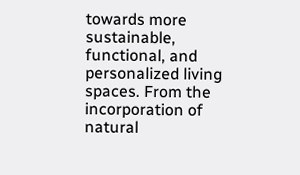towards more sustainable, functional, and personalized living spaces. From the incorporation of natural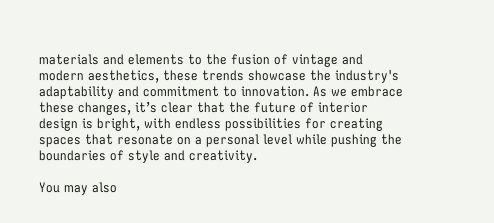materials and elements to the fusion of vintage and modern aesthetics, these trends showcase the industry's adaptability and commitment to innovation. As we embrace these changes, it’s clear that the future of interior design is bright, with endless possibilities for creating spaces that resonate on a personal level while pushing the boundaries of style and creativity.

You may also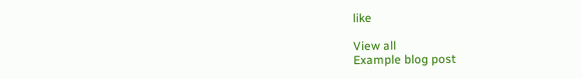like

View all
Example blog post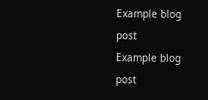Example blog post
Example blog post